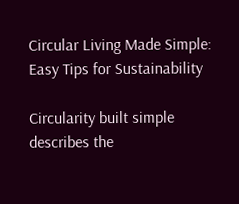Circular Living Made Simple: Easy Tips for Sustainability

Circularity built simple describes the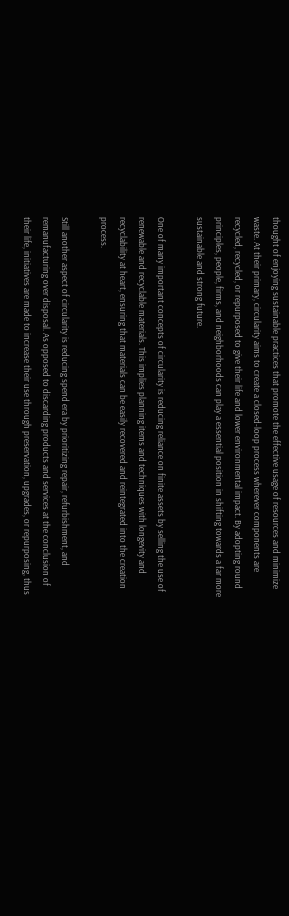thought of enjoying sustainable practices that promote the effective usage of resources and minimize waste. At their primary, circularity aims to create a closed-loop process wherever components are recycled, recycled, or repurposed to give their life and lower environmental impact. By adopting round principles, people, firms, and neighborhoods can play a essential position in shifting towards a far more sustainable and strong future.

One of many important concepts of circularity is reducing reliance on finite assets by selling the use of renewable and recyclable materials. This implies planning items and techniques with longevity and recyclability at heart, ensuring that materials can be easily recovered and reintegrated into the creation process.

Still another aspect of circularity is reducing spend era by prioritizing repair, refurbishment, and remanufacturing over disposal. As opposed to discarding products and services at the conclusion of their life, initiatives are made to increase their use through preservation, upgrades, or repurposing, thus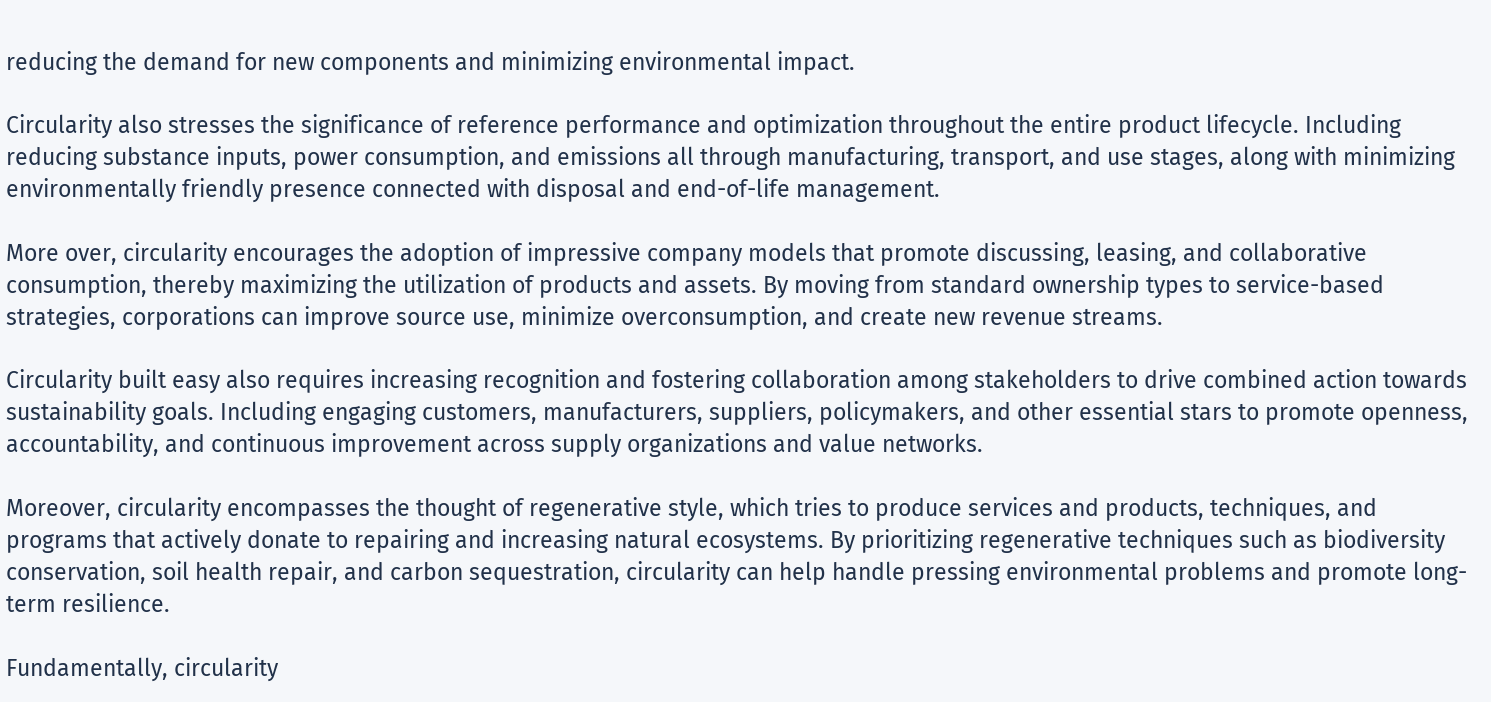reducing the demand for new components and minimizing environmental impact.

Circularity also stresses the significance of reference performance and optimization throughout the entire product lifecycle. Including reducing substance inputs, power consumption, and emissions all through manufacturing, transport, and use stages, along with minimizing environmentally friendly presence connected with disposal and end-of-life management.

More over, circularity encourages the adoption of impressive company models that promote discussing, leasing, and collaborative consumption, thereby maximizing the utilization of products and assets. By moving from standard ownership types to service-based strategies, corporations can improve source use, minimize overconsumption, and create new revenue streams.

Circularity built easy also requires increasing recognition and fostering collaboration among stakeholders to drive combined action towards sustainability goals. Including engaging customers, manufacturers, suppliers, policymakers, and other essential stars to promote openness, accountability, and continuous improvement across supply organizations and value networks.

Moreover, circularity encompasses the thought of regenerative style, which tries to produce services and products, techniques, and programs that actively donate to repairing and increasing natural ecosystems. By prioritizing regenerative techniques such as biodiversity conservation, soil health repair, and carbon sequestration, circularity can help handle pressing environmental problems and promote long-term resilience.

Fundamentally, circularity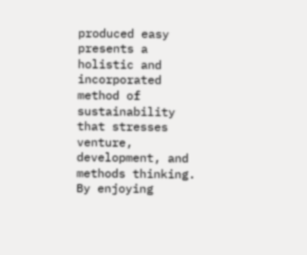produced easy presents a holistic and incorporated method of sustainability that stresses venture, development, and methods thinking. By enjoying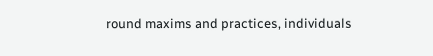round maxims and practices, individuals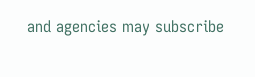and agencies may subscribe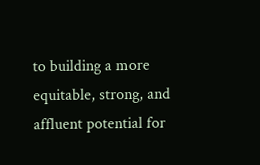to building a more equitable, strong, and affluent potential for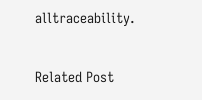alltraceability.

Related Post